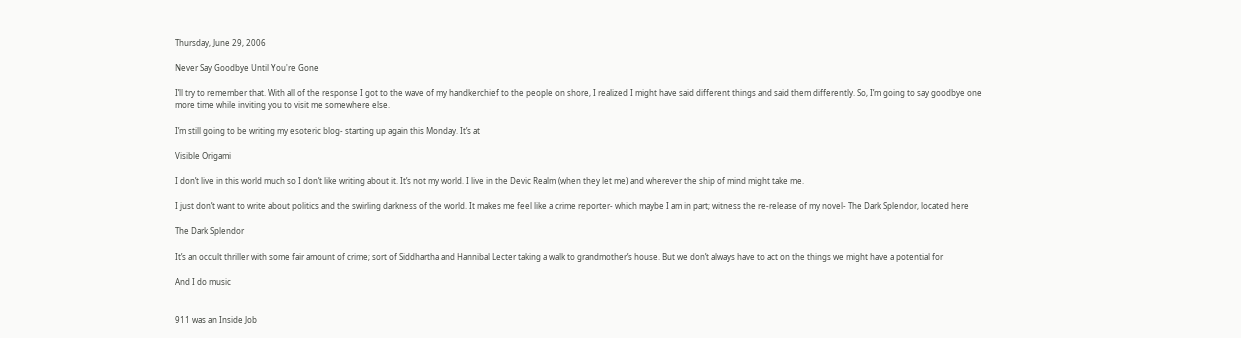Thursday, June 29, 2006

Never Say Goodbye Until You're Gone

I’ll try to remember that. With all of the response I got to the wave of my handkerchief to the people on shore, I realized I might have said different things and said them differently. So, I’m going to say goodbye one more time while inviting you to visit me somewhere else.

I’m still going to be writing my esoteric blog- starting up again this Monday. It’s at

Visible Origami

I don’t live in this world much so I don’t like writing about it. It’s not my world. I live in the Devic Realm (when they let me) and wherever the ship of mind might take me.

I just don’t want to write about politics and the swirling darkness of the world. It makes me feel like a crime reporter- which maybe I am in part; witness the re-release of my novel- The Dark Splendor, located here

The Dark Splendor

It’s an occult thriller with some fair amount of crime; sort of Siddhartha and Hannibal Lecter taking a walk to grandmother’s house. But we don’t always have to act on the things we might have a potential for

And I do music


911 was an Inside Job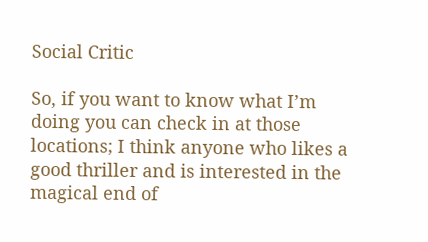Social Critic

So, if you want to know what I’m doing you can check in at those locations; I think anyone who likes a good thriller and is interested in the magical end of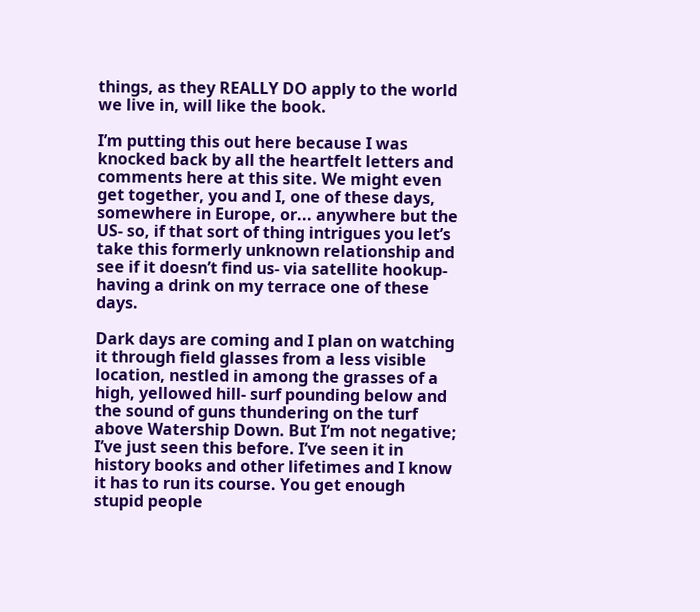things, as they REALLY DO apply to the world we live in, will like the book.

I’m putting this out here because I was knocked back by all the heartfelt letters and comments here at this site. We might even get together, you and I, one of these days, somewhere in Europe, or... anywhere but the US- so, if that sort of thing intrigues you let’s take this formerly unknown relationship and see if it doesn’t find us- via satellite hookup- having a drink on my terrace one of these days.

Dark days are coming and I plan on watching it through field glasses from a less visible location, nestled in among the grasses of a high, yellowed hill- surf pounding below and the sound of guns thundering on the turf above Watership Down. But I’m not negative; I’ve just seen this before. I’ve seen it in history books and other lifetimes and I know it has to run its course. You get enough stupid people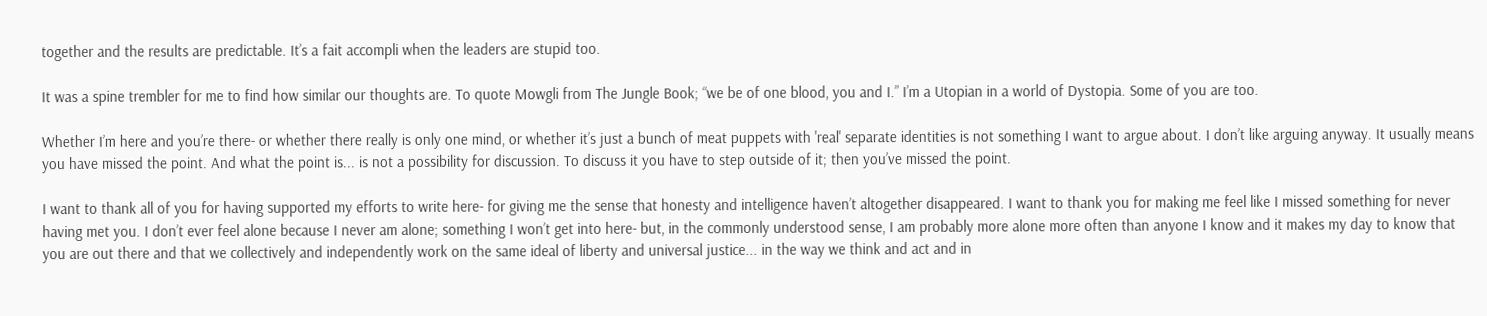together and the results are predictable. It’s a fait accompli when the leaders are stupid too.

It was a spine trembler for me to find how similar our thoughts are. To quote Mowgli from The Jungle Book; “we be of one blood, you and I.” I’m a Utopian in a world of Dystopia. Some of you are too.

Whether I’m here and you’re there- or whether there really is only one mind, or whether it’s just a bunch of meat puppets with 'real' separate identities is not something I want to argue about. I don’t like arguing anyway. It usually means you have missed the point. And what the point is... is not a possibility for discussion. To discuss it you have to step outside of it; then you’ve missed the point.

I want to thank all of you for having supported my efforts to write here- for giving me the sense that honesty and intelligence haven’t altogether disappeared. I want to thank you for making me feel like I missed something for never having met you. I don’t ever feel alone because I never am alone; something I won’t get into here- but, in the commonly understood sense, I am probably more alone more often than anyone I know and it makes my day to know that you are out there and that we collectively and independently work on the same ideal of liberty and universal justice... in the way we think and act and in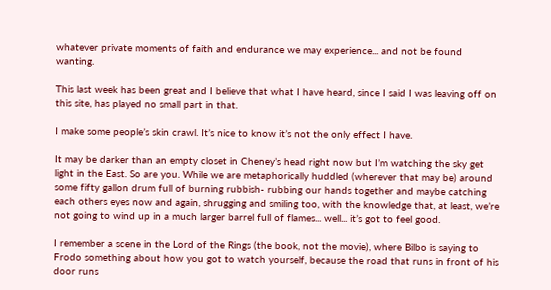whatever private moments of faith and endurance we may experience... and not be found wanting.

This last week has been great and I believe that what I have heard, since I said I was leaving off on this site, has played no small part in that.

I make some people’s skin crawl. It’s nice to know it’s not the only effect I have.

It may be darker than an empty closet in Cheney’s head right now but I’m watching the sky get light in the East. So are you. While we are metaphorically huddled (wherever that may be) around some fifty gallon drum full of burning rubbish- rubbing our hands together and maybe catching each others eyes now and again, shrugging and smiling too, with the knowledge that, at least, we’re not going to wind up in a much larger barrel full of flames... well... it’s got to feel good.

I remember a scene in the Lord of the Rings (the book, not the movie), where Bilbo is saying to Frodo something about how you got to watch yourself, because the road that runs in front of his door runs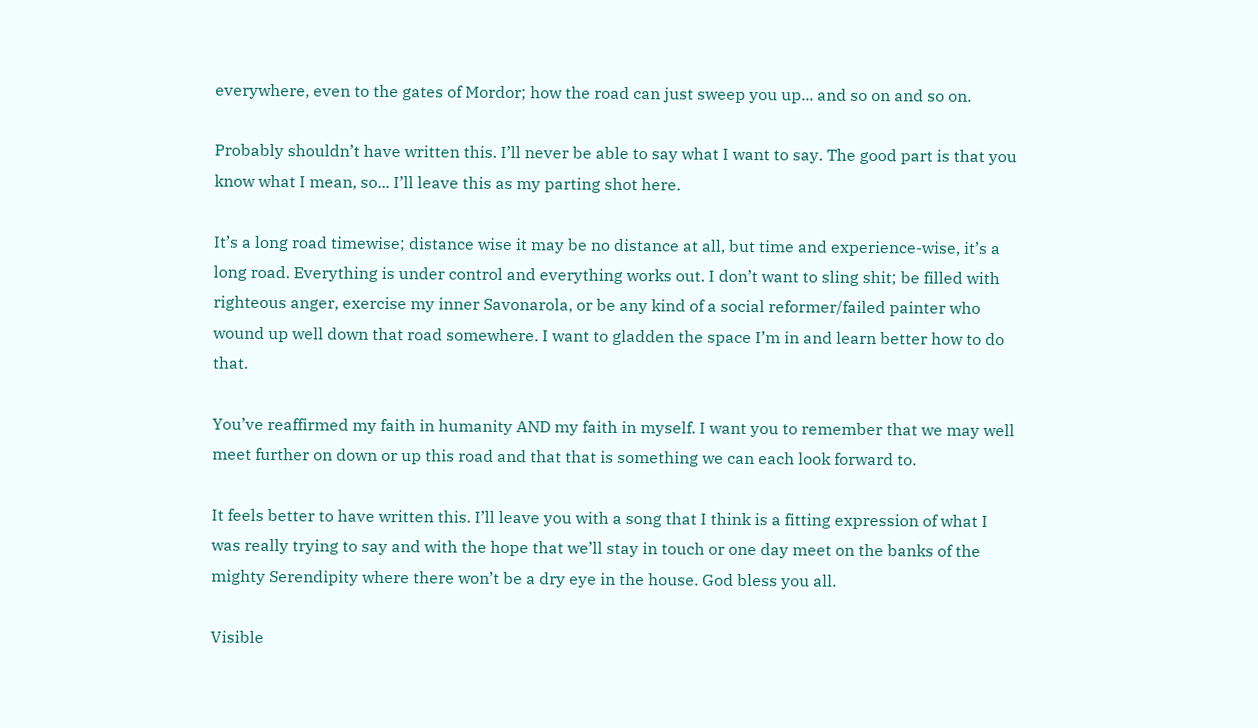everywhere, even to the gates of Mordor; how the road can just sweep you up... and so on and so on.

Probably shouldn’t have written this. I’ll never be able to say what I want to say. The good part is that you know what I mean, so... I’ll leave this as my parting shot here.

It’s a long road timewise; distance wise it may be no distance at all, but time and experience-wise, it’s a long road. Everything is under control and everything works out. I don’t want to sling shit; be filled with righteous anger, exercise my inner Savonarola, or be any kind of a social reformer/failed painter who wound up well down that road somewhere. I want to gladden the space I’m in and learn better how to do that.

You’ve reaffirmed my faith in humanity AND my faith in myself. I want you to remember that we may well meet further on down or up this road and that that is something we can each look forward to.

It feels better to have written this. I’ll leave you with a song that I think is a fitting expression of what I was really trying to say and with the hope that we’ll stay in touch or one day meet on the banks of the mighty Serendipity where there won’t be a dry eye in the house. God bless you all.

Visible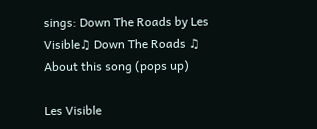sings: Down The Roads by Les Visible♫ Down The Roads ♫
About this song (pops up)

Les Visible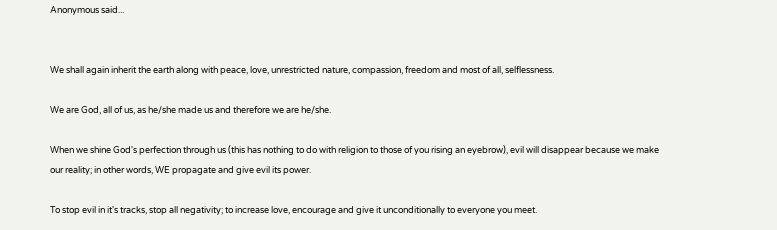Anonymous said...


We shall again inherit the earth along with peace, love, unrestricted nature, compassion, freedom and most of all, selflessness.

We are God, all of us, as he/she made us and therefore we are he/she.

When we shine God's perfection through us (this has nothing to do with religion to those of you rising an eyebrow), evil will disappear because we make our reality; in other words, WE propagate and give evil its power.

To stop evil in it's tracks, stop all negativity; to increase love, encourage and give it unconditionally to everyone you meet.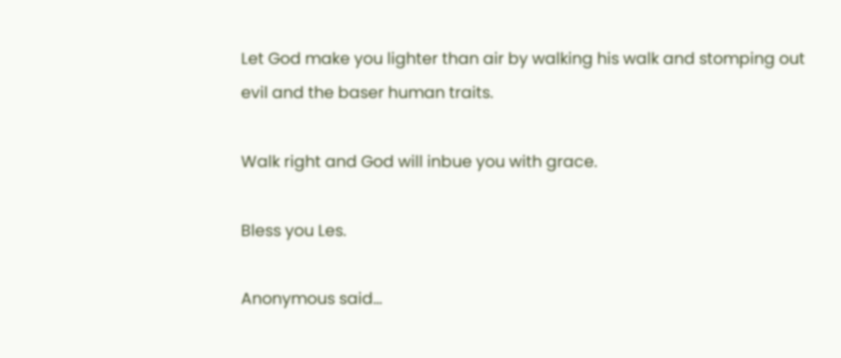Let God make you lighter than air by walking his walk and stomping out evil and the baser human traits.

Walk right and God will inbue you with grace.

Bless you Les.

Anonymous said...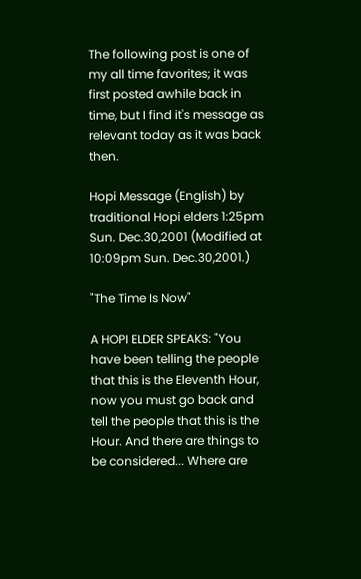The following post is one of my all time favorites; it was first posted awhile back in time, but I find it's message as relevant today as it was back then.

Hopi Message (English) by traditional Hopi elders 1:25pm Sun. Dec.30,2001 (Modified at 10:09pm Sun. Dec.30,2001.)

"The Time Is Now"

A HOPI ELDER SPEAKS: "You have been telling the people that this is the Eleventh Hour, now you must go back and tell the people that this is the Hour. And there are things to be considered... Where are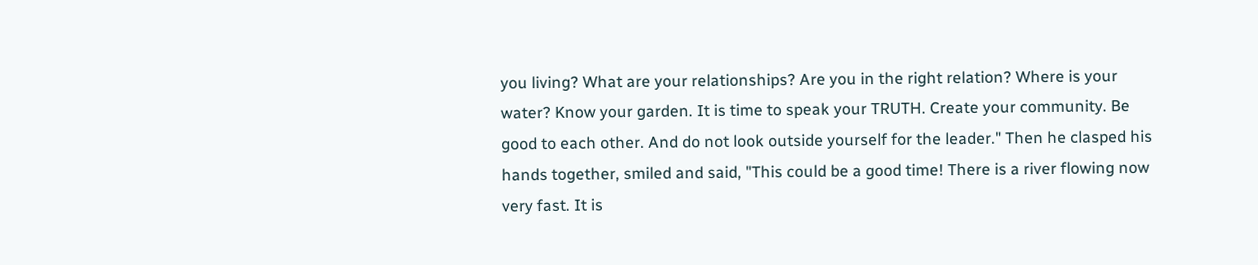you living? What are your relationships? Are you in the right relation? Where is your water? Know your garden. It is time to speak your TRUTH. Create your community. Be good to each other. And do not look outside yourself for the leader." Then he clasped his hands together, smiled and said, "This could be a good time! There is a river flowing now very fast. It is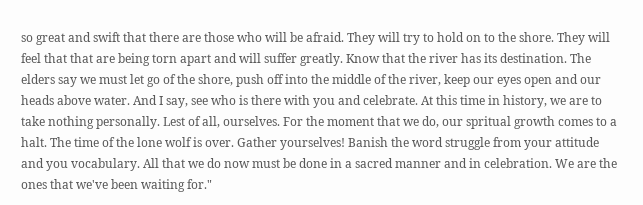so great and swift that there are those who will be afraid. They will try to hold on to the shore. They will feel that that are being torn apart and will suffer greatly. Know that the river has its destination. The elders say we must let go of the shore, push off into the middle of the river, keep our eyes open and our heads above water. And I say, see who is there with you and celebrate. At this time in history, we are to take nothing personally. Lest of all, ourselves. For the moment that we do, our spritual growth comes to a halt. The time of the lone wolf is over. Gather yourselves! Banish the word struggle from your attitude and you vocabulary. All that we do now must be done in a sacred manner and in celebration. We are the ones that we've been waiting for."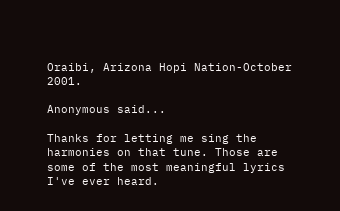Oraibi, Arizona Hopi Nation-October 2001.

Anonymous said...

Thanks for letting me sing the harmonies on that tune. Those are some of the most meaningful lyrics I've ever heard.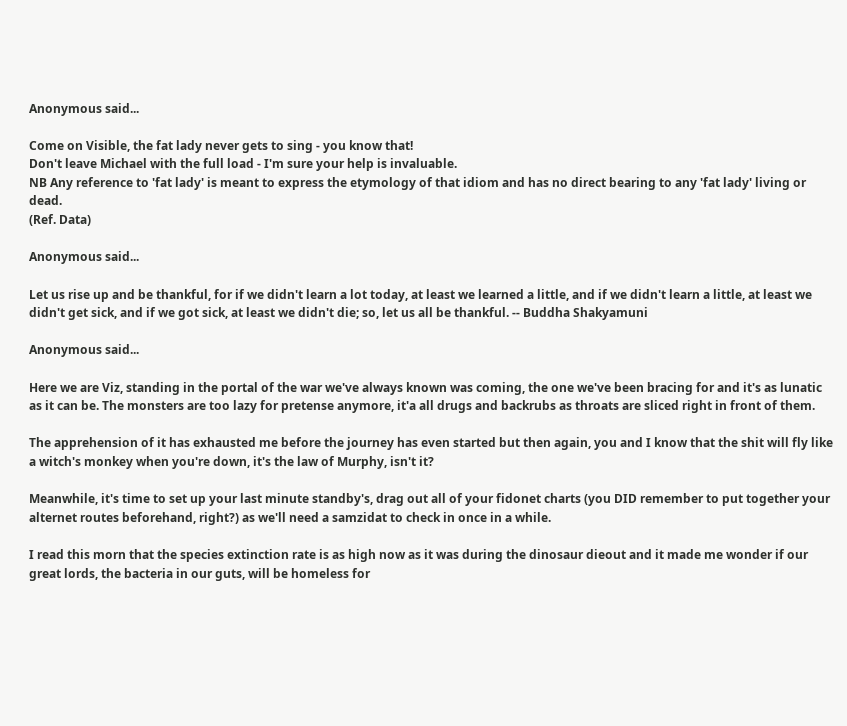Anonymous said...

Come on Visible, the fat lady never gets to sing - you know that!
Don't leave Michael with the full load - I'm sure your help is invaluable.
NB Any reference to 'fat lady' is meant to express the etymology of that idiom and has no direct bearing to any 'fat lady' living or dead.
(Ref. Data)

Anonymous said...

Let us rise up and be thankful, for if we didn't learn a lot today, at least we learned a little, and if we didn't learn a little, at least we didn't get sick, and if we got sick, at least we didn't die; so, let us all be thankful. -- Buddha Shakyamuni

Anonymous said...

Here we are Viz, standing in the portal of the war we've always known was coming, the one we've been bracing for and it's as lunatic as it can be. The monsters are too lazy for pretense anymore, it'a all drugs and backrubs as throats are sliced right in front of them.

The apprehension of it has exhausted me before the journey has even started but then again, you and I know that the shit will fly like a witch's monkey when you're down, it's the law of Murphy, isn't it?

Meanwhile, it's time to set up your last minute standby's, drag out all of your fidonet charts (you DID remember to put together your alternet routes beforehand, right?) as we'll need a samzidat to check in once in a while.

I read this morn that the species extinction rate is as high now as it was during the dinosaur dieout and it made me wonder if our great lords, the bacteria in our guts, will be homeless for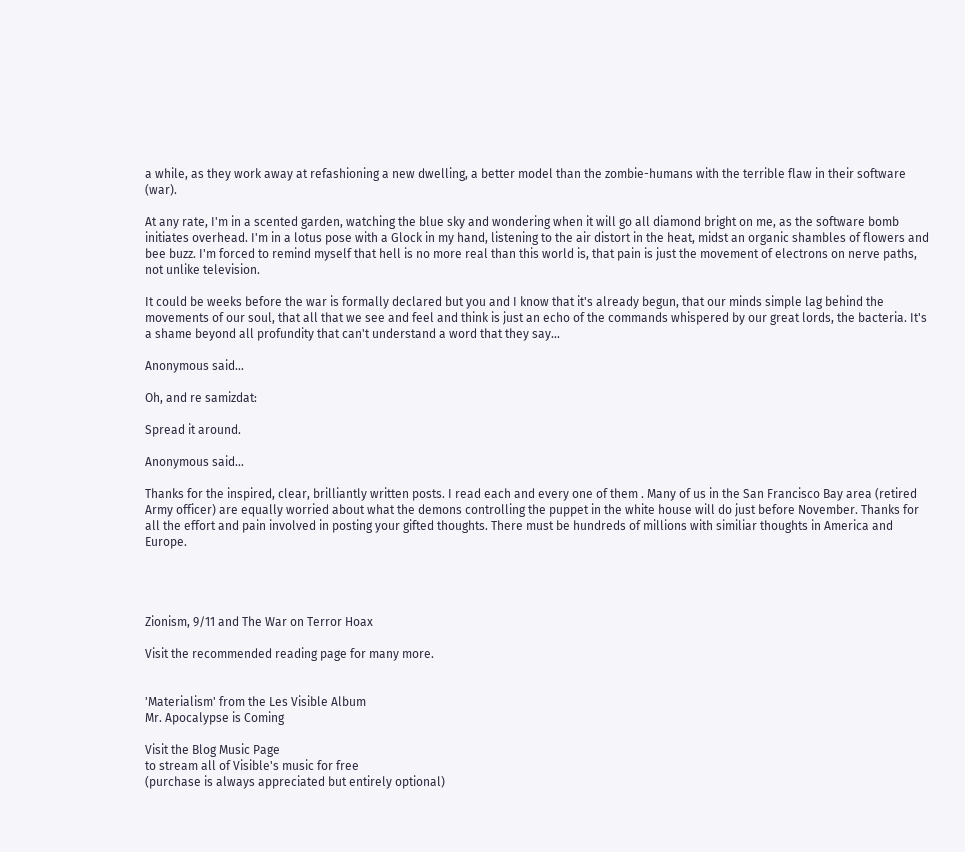a while, as they work away at refashioning a new dwelling, a better model than the zombie-humans with the terrible flaw in their software (war).

At any rate, I'm in a scented garden, watching the blue sky and wondering when it will go all diamond bright on me, as the software bomb initiates overhead. I'm in a lotus pose with a Glock in my hand, listening to the air distort in the heat, midst an organic shambles of flowers and bee buzz. I'm forced to remind myself that hell is no more real than this world is, that pain is just the movement of electrons on nerve paths, not unlike television.

It could be weeks before the war is formally declared but you and I know that it's already begun, that our minds simple lag behind the movements of our soul, that all that we see and feel and think is just an echo of the commands whispered by our great lords, the bacteria. It's a shame beyond all profundity that can't understand a word that they say...

Anonymous said...

Oh, and re samizdat:

Spread it around.

Anonymous said...

Thanks for the inspired, clear, brilliantly written posts. I read each and every one of them . Many of us in the San Francisco Bay area (retired Army officer) are equally worried about what the demons controlling the puppet in the white house will do just before November. Thanks for all the effort and pain involved in posting your gifted thoughts. There must be hundreds of millions with similiar thoughts in America and Europe.




Zionism, 9/11 and The War on Terror Hoax

Visit the recommended reading page for many more.


'Materialism' from the Les Visible Album
Mr. Apocalypse is Coming

Visit the Blog Music Page
to stream all of Visible's music for free
(purchase is always appreciated but entirely optional)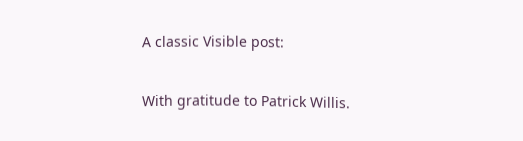A classic Visible post:

With gratitude to Patrick Willis.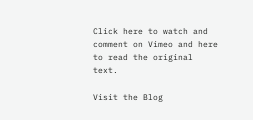Click here to watch and comment on Vimeo and here to read the original text.

Visit the Blog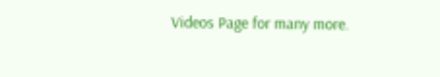Videos Page for many more.